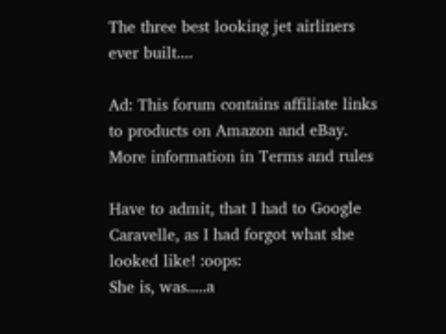The three best looking jet airliners ever built....

Ad: This forum contains affiliate links to products on Amazon and eBay. More information in Terms and rules

Have to admit, that I had to Google Caravelle, as I had forgot what she looked like! :oops:
She is, was.....a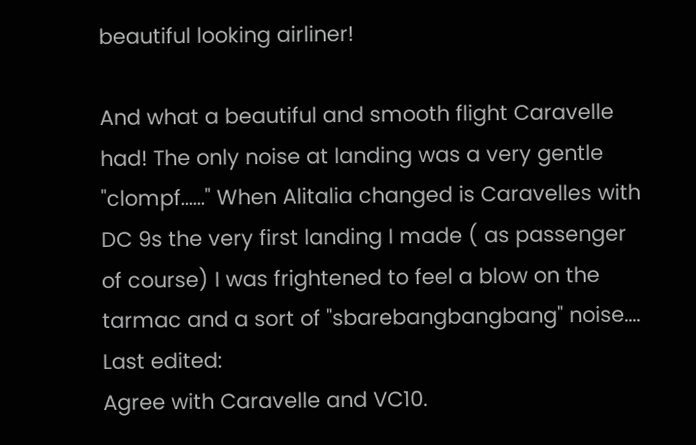beautiful looking airliner!

And what a beautiful and smooth flight Caravelle had! The only noise at landing was a very gentle "clompf......" When Alitalia changed is Caravelles with DC 9s the very first landing I made ( as passenger of course) I was frightened to feel a blow on the tarmac and a sort of "sbarebangbangbang" noise....
Last edited:
Agree with Caravelle and VC10.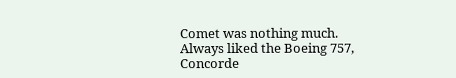Comet was nothing much.
Always liked the Boeing 757,
Concorde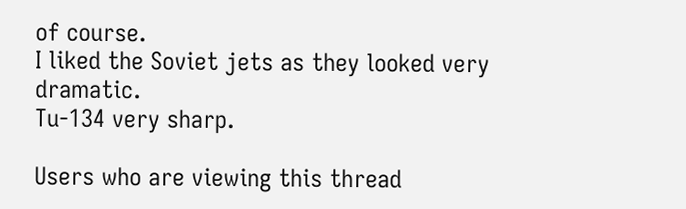of course.
I liked the Soviet jets as they looked very dramatic.
Tu-134 very sharp.

Users who are viewing this thread